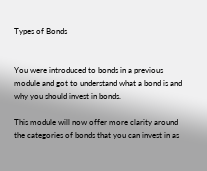Types of Bonds


You were introduced to bonds in a previous module and got to understand what a bond is and why you should invest in bonds.

This module will now offer more clarity around the categories of bonds that you can invest in as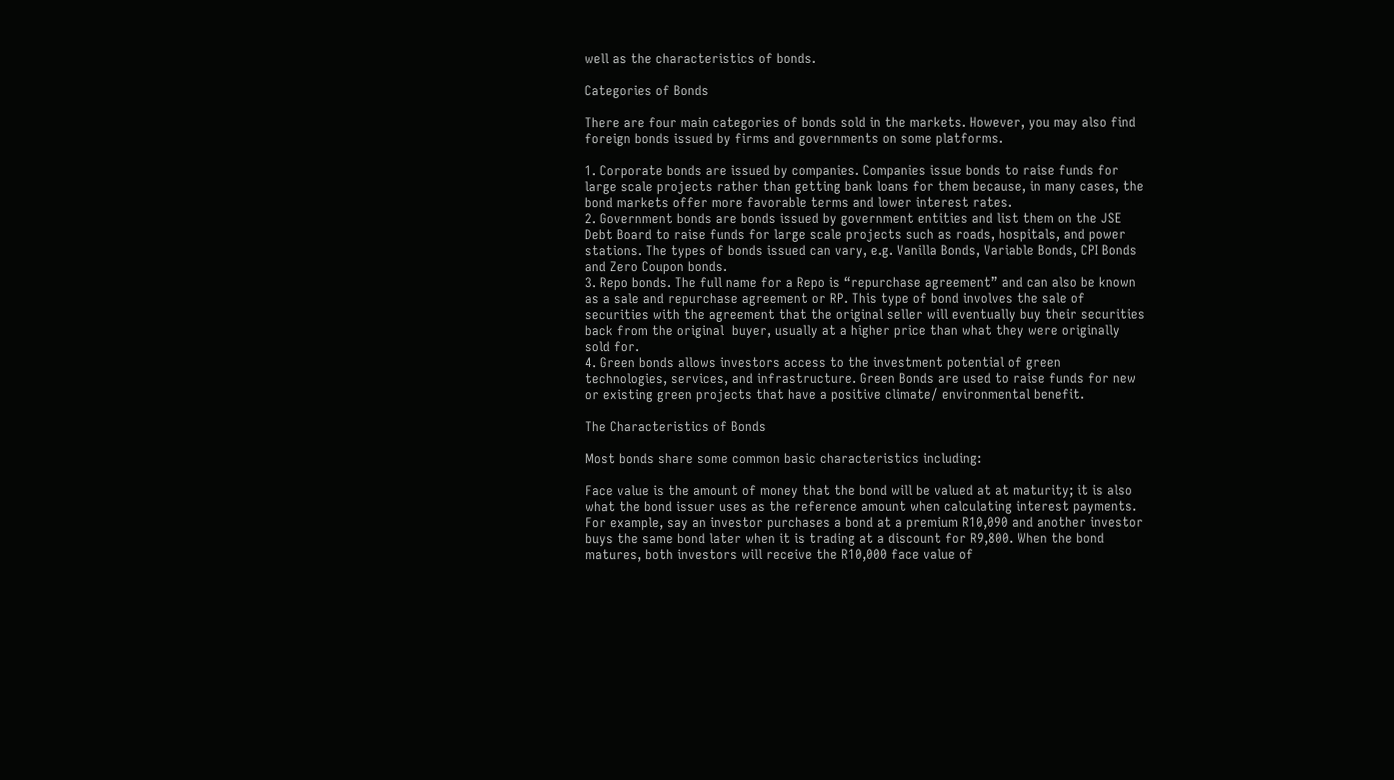well as the characteristics of bonds.

Categories of Bonds

There are four main categories of bonds sold in the markets. However, you may also find foreign bonds issued by firms and governments on some platforms.

1. Corporate bonds are issued by companies. Companies issue bonds to raise funds for large scale projects rather than getting bank loans for them because, in many cases, the bond markets offer more favorable terms and lower interest rates.
2. Government bonds are bonds issued by government entities and list them on the JSE Debt Board to raise funds for large scale projects such as roads, hospitals, and power stations. The types of bonds issued can vary, e.g. Vanilla Bonds, Variable Bonds, CPI Bonds and Zero Coupon bonds.
3. Repo bonds. The full name for a Repo is “repurchase agreement” and can also be known as a sale and repurchase agreement or RP. This type of bond involves the sale of securities with the agreement that the original seller will eventually buy their securities back from the original  buyer, usually at a higher price than what they were originally sold for.
4. Green bonds allows investors access to the investment potential of green technologies, services, and infrastructure. Green Bonds are used to raise funds for new or existing green projects that have a positive climate/ environmental benefit.

The Characteristics of Bonds

Most bonds share some common basic characteristics including:

Face value is the amount of money that the bond will be valued at at maturity; it is also what the bond issuer uses as the reference amount when calculating interest payments. For example, say an investor purchases a bond at a premium R10,090 and another investor buys the same bond later when it is trading at a discount for R9,800. When the bond matures, both investors will receive the R10,000 face value of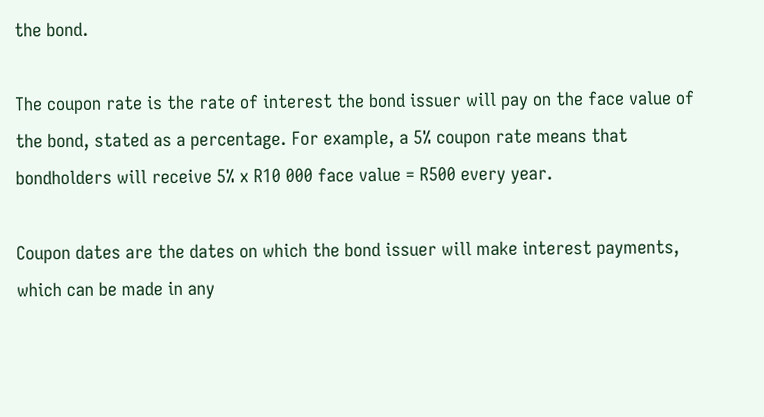the bond.

The coupon rate is the rate of interest the bond issuer will pay on the face value of the bond, stated as a percentage. For example, a 5% coupon rate means that bondholders will receive 5% x R10 000 face value = R500 every year.

Coupon dates are the dates on which the bond issuer will make interest payments, which can be made in any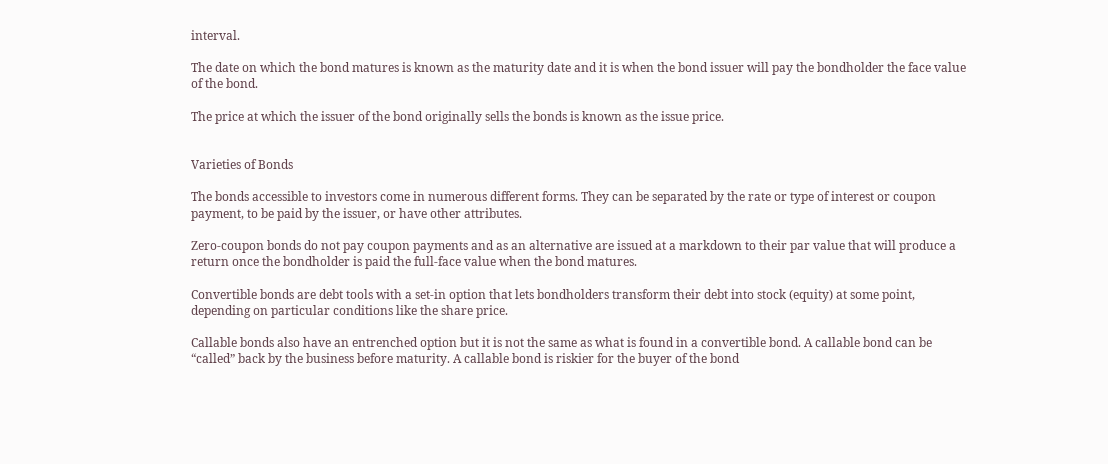interval.

The date on which the bond matures is known as the maturity date and it is when the bond issuer will pay the bondholder the face value of the bond.

The price at which the issuer of the bond originally sells the bonds is known as the issue price.


Varieties of Bonds

The bonds accessible to investors come in numerous different forms. They can be separated by the rate or type of interest or coupon payment, to be paid by the issuer, or have other attributes.

Zero-coupon bonds do not pay coupon payments and as an alternative are issued at a markdown to their par value that will produce a return once the bondholder is paid the full-face value when the bond matures.

Convertible bonds are debt tools with a set-in option that lets bondholders transform their debt into stock (equity) at some point, depending on particular conditions like the share price.

Callable bonds also have an entrenched option but it is not the same as what is found in a convertible bond. A callable bond can be “called” back by the business before maturity. A callable bond is riskier for the buyer of the bond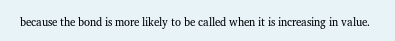because the bond is more likely to be called when it is increasing in value.